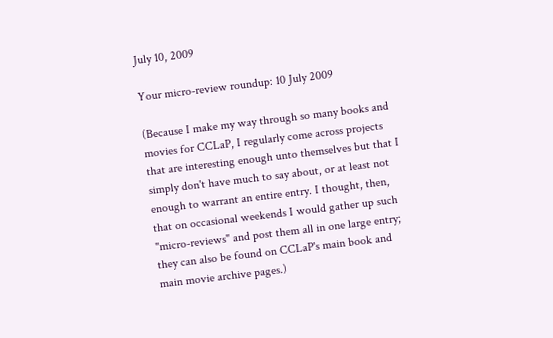July 10, 2009

Your micro-review roundup: 10 July 2009

(Because I make my way through so many books and movies for CCLaP, I regularly come across projects that are interesting enough unto themselves but that I simply don't have much to say about, or at least not enough to warrant an entire entry. I thought, then, that on occasional weekends I would gather up such "micro-reviews" and post them all in one large entry; they can also be found on CCLaP's main book and main movie archive pages.)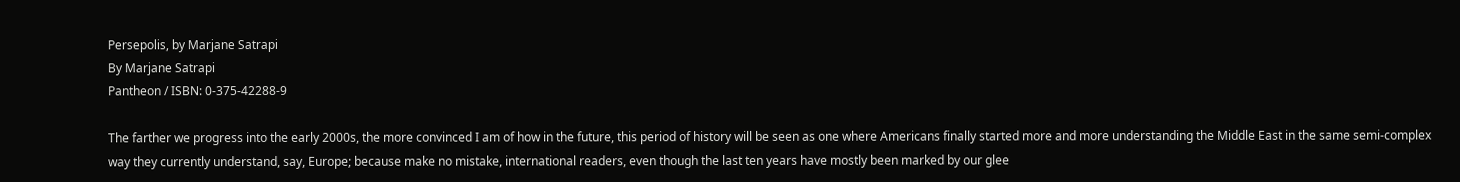Persepolis, by Marjane Satrapi
By Marjane Satrapi
Pantheon / ISBN: 0-375-42288-9

The farther we progress into the early 2000s, the more convinced I am of how in the future, this period of history will be seen as one where Americans finally started more and more understanding the Middle East in the same semi-complex way they currently understand, say, Europe; because make no mistake, international readers, even though the last ten years have mostly been marked by our glee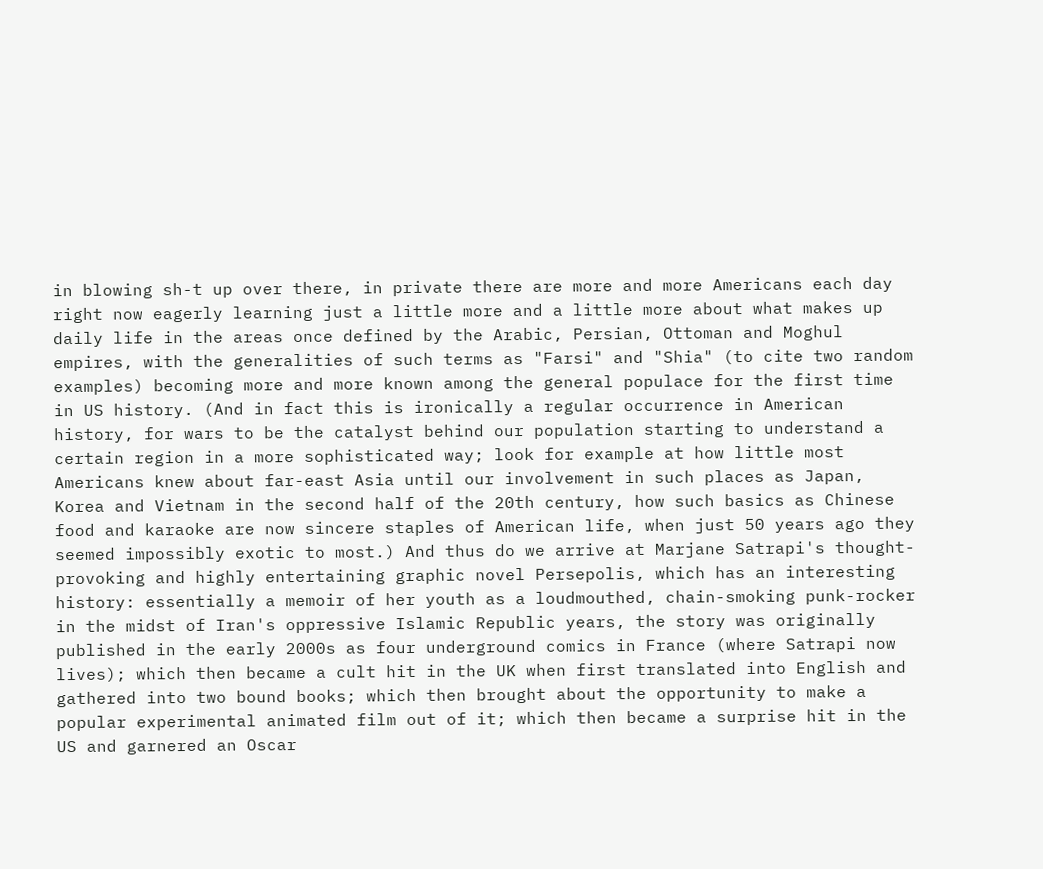in blowing sh-t up over there, in private there are more and more Americans each day right now eagerly learning just a little more and a little more about what makes up daily life in the areas once defined by the Arabic, Persian, Ottoman and Moghul empires, with the generalities of such terms as "Farsi" and "Shia" (to cite two random examples) becoming more and more known among the general populace for the first time in US history. (And in fact this is ironically a regular occurrence in American history, for wars to be the catalyst behind our population starting to understand a certain region in a more sophisticated way; look for example at how little most Americans knew about far-east Asia until our involvement in such places as Japan, Korea and Vietnam in the second half of the 20th century, how such basics as Chinese food and karaoke are now sincere staples of American life, when just 50 years ago they seemed impossibly exotic to most.) And thus do we arrive at Marjane Satrapi's thought-provoking and highly entertaining graphic novel Persepolis, which has an interesting history: essentially a memoir of her youth as a loudmouthed, chain-smoking punk-rocker in the midst of Iran's oppressive Islamic Republic years, the story was originally published in the early 2000s as four underground comics in France (where Satrapi now lives); which then became a cult hit in the UK when first translated into English and gathered into two bound books; which then brought about the opportunity to make a popular experimental animated film out of it; which then became a surprise hit in the US and garnered an Oscar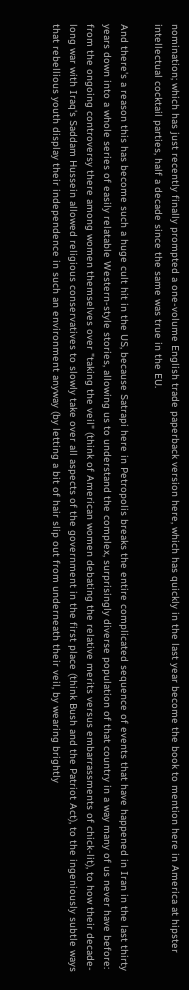nomination; which has just recently finally prompted a one-volume English trade paperback version here, which has quickly in the last year become the book to mention here in America at hipster intellectual cocktail parties, half a decade since the same was true in the EU.

And there's a reason this has become such a huge cult hit in the US, because Satrapi here in Petropolis breaks the entire complicated sequence of events that have happened in Iran in the last thirty years down into a whole series of easily relatable Western-style stories, allowing us to understand the complex, surprisingly diverse population of that country in a way many of us never have before: from the ongoing controversy there among women themselves over "taking the veil" (think of American women debating the relative merits versus embarrassments of chick-lit), to how their decade-long war with Iraq's Saddam Hussein allowed religious conservatives to slowly take over all aspects of the government in the first place (think Bush and the Patriot Act), to the ingeniously subtle ways that rebellious youth display their independence in such an environment anyway (by letting a bit of hair slip out from underneath their veil, by wearing brightly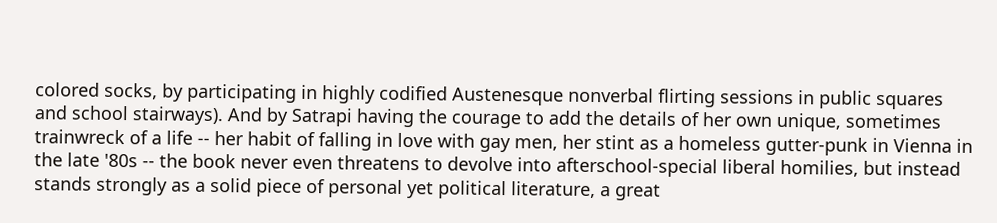colored socks, by participating in highly codified Austenesque nonverbal flirting sessions in public squares and school stairways). And by Satrapi having the courage to add the details of her own unique, sometimes trainwreck of a life -- her habit of falling in love with gay men, her stint as a homeless gutter-punk in Vienna in the late '80s -- the book never even threatens to devolve into afterschool-special liberal homilies, but instead stands strongly as a solid piece of personal yet political literature, a great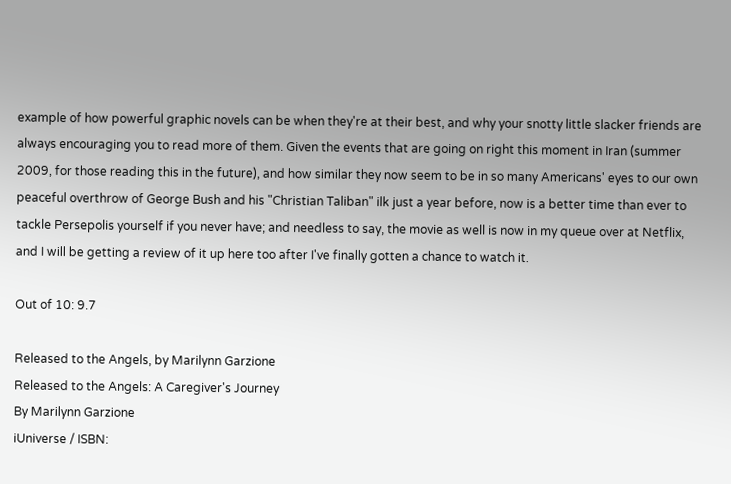example of how powerful graphic novels can be when they're at their best, and why your snotty little slacker friends are always encouraging you to read more of them. Given the events that are going on right this moment in Iran (summer 2009, for those reading this in the future), and how similar they now seem to be in so many Americans' eyes to our own peaceful overthrow of George Bush and his "Christian Taliban" ilk just a year before, now is a better time than ever to tackle Persepolis yourself if you never have; and needless to say, the movie as well is now in my queue over at Netflix, and I will be getting a review of it up here too after I've finally gotten a chance to watch it.

Out of 10: 9.7

Released to the Angels, by Marilynn Garzione
Released to the Angels: A Caregiver's Journey
By Marilynn Garzione
iUniverse / ISBN: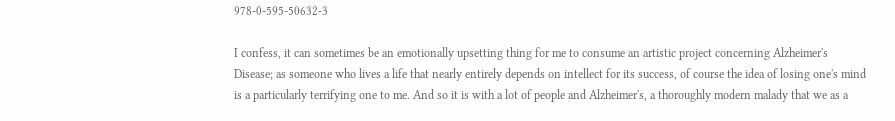978-0-595-50632-3

I confess, it can sometimes be an emotionally upsetting thing for me to consume an artistic project concerning Alzheimer's Disease; as someone who lives a life that nearly entirely depends on intellect for its success, of course the idea of losing one's mind is a particularly terrifying one to me. And so it is with a lot of people and Alzheimer's, a thoroughly modern malady that we as a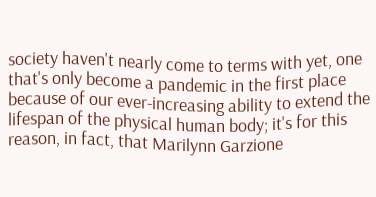society haven't nearly come to terms with yet, one that's only become a pandemic in the first place because of our ever-increasing ability to extend the lifespan of the physical human body; it's for this reason, in fact, that Marilynn Garzione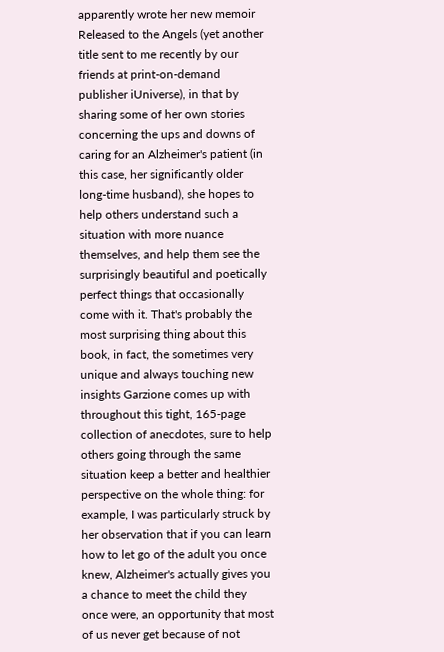apparently wrote her new memoir Released to the Angels (yet another title sent to me recently by our friends at print-on-demand publisher iUniverse), in that by sharing some of her own stories concerning the ups and downs of caring for an Alzheimer's patient (in this case, her significantly older long-time husband), she hopes to help others understand such a situation with more nuance themselves, and help them see the surprisingly beautiful and poetically perfect things that occasionally come with it. That's probably the most surprising thing about this book, in fact, the sometimes very unique and always touching new insights Garzione comes up with throughout this tight, 165-page collection of anecdotes, sure to help others going through the same situation keep a better and healthier perspective on the whole thing: for example, I was particularly struck by her observation that if you can learn how to let go of the adult you once knew, Alzheimer's actually gives you a chance to meet the child they once were, an opportunity that most of us never get because of not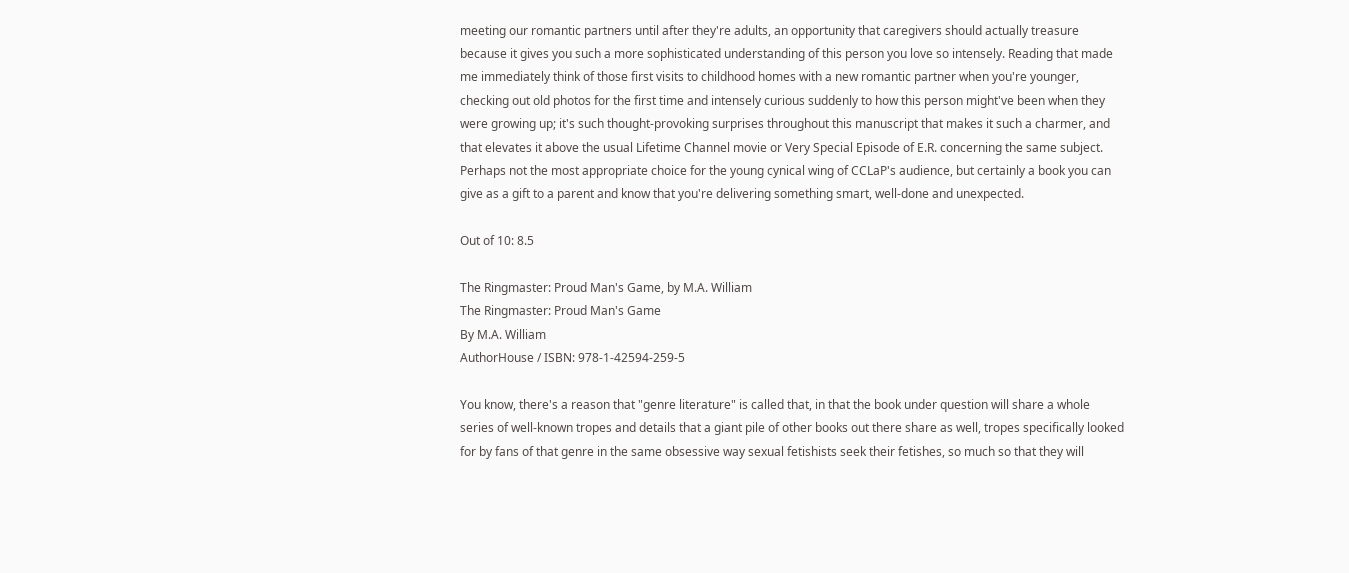meeting our romantic partners until after they're adults, an opportunity that caregivers should actually treasure because it gives you such a more sophisticated understanding of this person you love so intensely. Reading that made me immediately think of those first visits to childhood homes with a new romantic partner when you're younger, checking out old photos for the first time and intensely curious suddenly to how this person might've been when they were growing up; it's such thought-provoking surprises throughout this manuscript that makes it such a charmer, and that elevates it above the usual Lifetime Channel movie or Very Special Episode of E.R. concerning the same subject. Perhaps not the most appropriate choice for the young cynical wing of CCLaP's audience, but certainly a book you can give as a gift to a parent and know that you're delivering something smart, well-done and unexpected.

Out of 10: 8.5

The Ringmaster: Proud Man's Game, by M.A. William
The Ringmaster: Proud Man's Game
By M.A. William
AuthorHouse / ISBN: 978-1-42594-259-5

You know, there's a reason that "genre literature" is called that, in that the book under question will share a whole series of well-known tropes and details that a giant pile of other books out there share as well, tropes specifically looked for by fans of that genre in the same obsessive way sexual fetishists seek their fetishes, so much so that they will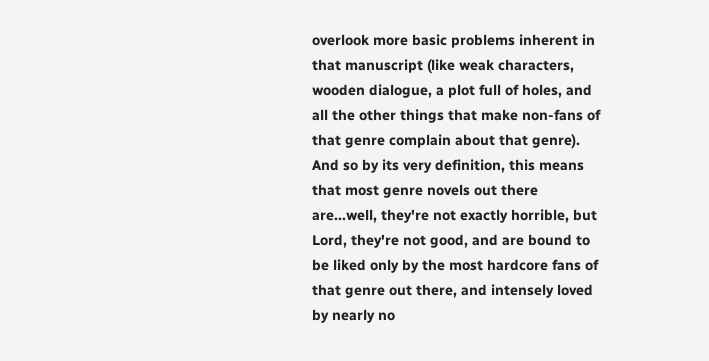overlook more basic problems inherent in that manuscript (like weak characters, wooden dialogue, a plot full of holes, and all the other things that make non-fans of that genre complain about that genre). And so by its very definition, this means that most genre novels out there are...well, they're not exactly horrible, but Lord, they're not good, and are bound to be liked only by the most hardcore fans of that genre out there, and intensely loved by nearly no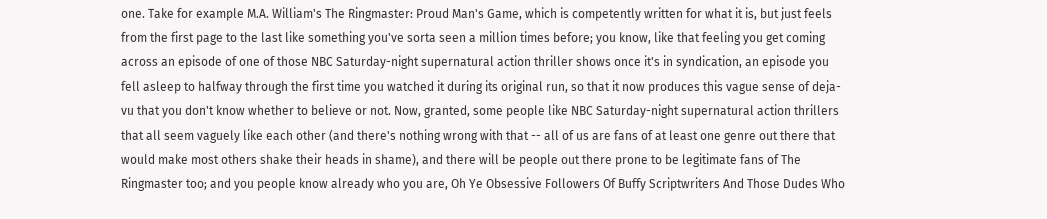one. Take for example M.A. William's The Ringmaster: Proud Man's Game, which is competently written for what it is, but just feels from the first page to the last like something you've sorta seen a million times before; you know, like that feeling you get coming across an episode of one of those NBC Saturday-night supernatural action thriller shows once it's in syndication, an episode you fell asleep to halfway through the first time you watched it during its original run, so that it now produces this vague sense of deja-vu that you don't know whether to believe or not. Now, granted, some people like NBC Saturday-night supernatural action thrillers that all seem vaguely like each other (and there's nothing wrong with that -- all of us are fans of at least one genre out there that would make most others shake their heads in shame), and there will be people out there prone to be legitimate fans of The Ringmaster too; and you people know already who you are, Oh Ye Obsessive Followers Of Buffy Scriptwriters And Those Dudes Who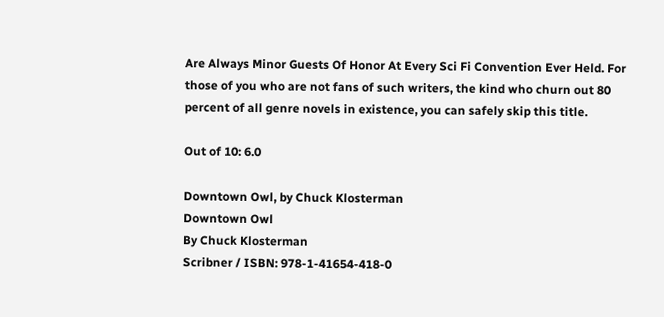Are Always Minor Guests Of Honor At Every Sci Fi Convention Ever Held. For those of you who are not fans of such writers, the kind who churn out 80 percent of all genre novels in existence, you can safely skip this title.

Out of 10: 6.0

Downtown Owl, by Chuck Klosterman
Downtown Owl
By Chuck Klosterman
Scribner / ISBN: 978-1-41654-418-0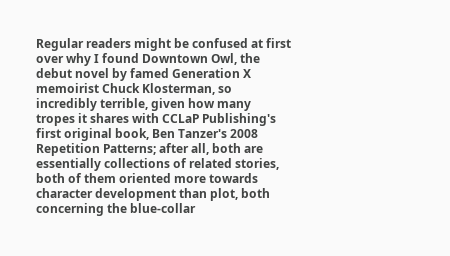Regular readers might be confused at first over why I found Downtown Owl, the debut novel by famed Generation X memoirist Chuck Klosterman, so incredibly terrible, given how many tropes it shares with CCLaP Publishing's first original book, Ben Tanzer's 2008 Repetition Patterns; after all, both are essentially collections of related stories, both of them oriented more towards character development than plot, both concerning the blue-collar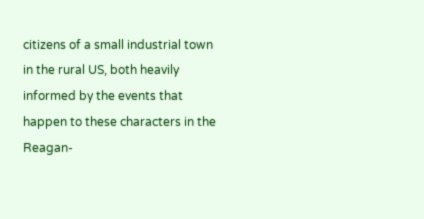citizens of a small industrial town in the rural US, both heavily informed by the events that happen to these characters in the Reagan-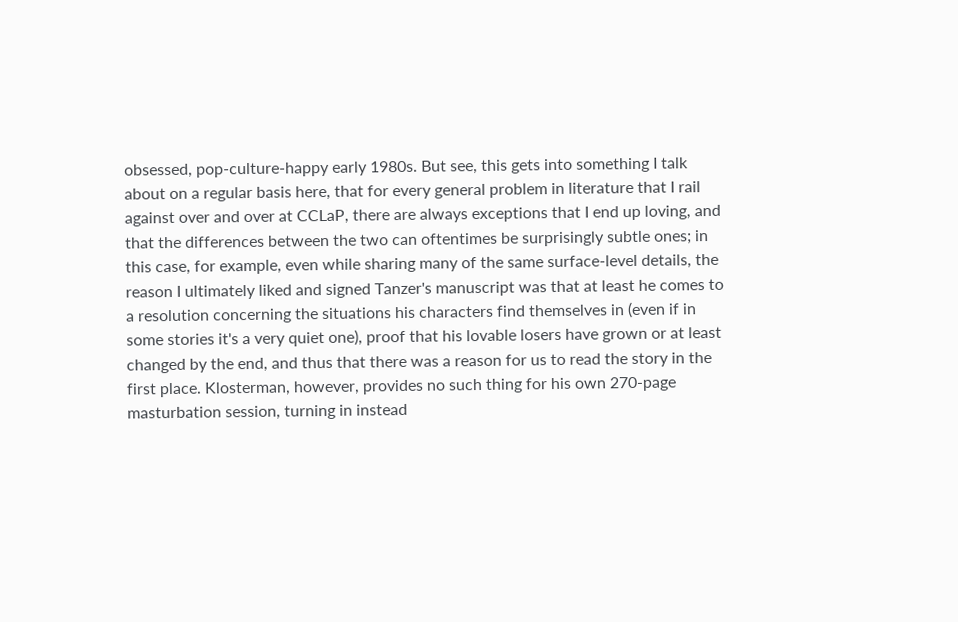obsessed, pop-culture-happy early 1980s. But see, this gets into something I talk about on a regular basis here, that for every general problem in literature that I rail against over and over at CCLaP, there are always exceptions that I end up loving, and that the differences between the two can oftentimes be surprisingly subtle ones; in this case, for example, even while sharing many of the same surface-level details, the reason I ultimately liked and signed Tanzer's manuscript was that at least he comes to a resolution concerning the situations his characters find themselves in (even if in some stories it's a very quiet one), proof that his lovable losers have grown or at least changed by the end, and thus that there was a reason for us to read the story in the first place. Klosterman, however, provides no such thing for his own 270-page masturbation session, turning in instead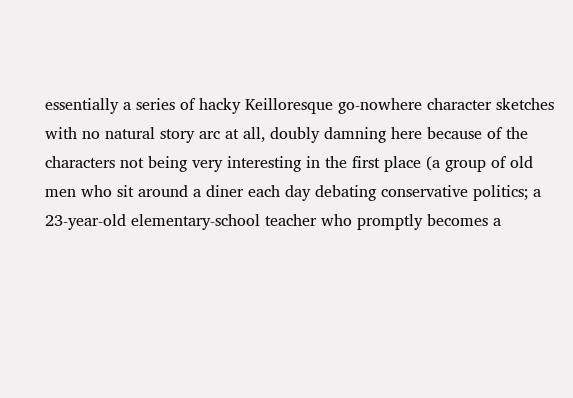essentially a series of hacky Keilloresque go-nowhere character sketches with no natural story arc at all, doubly damning here because of the characters not being very interesting in the first place (a group of old men who sit around a diner each day debating conservative politics; a 23-year-old elementary-school teacher who promptly becomes a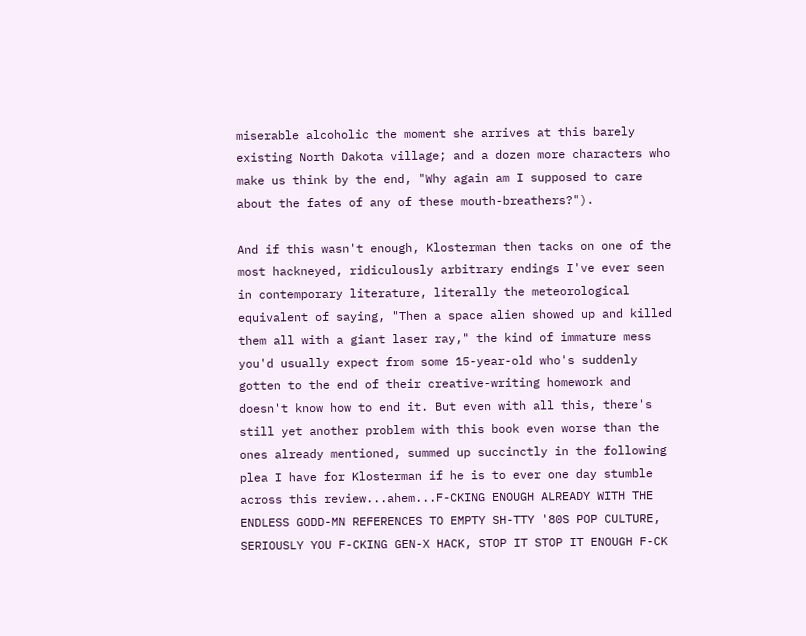miserable alcoholic the moment she arrives at this barely existing North Dakota village; and a dozen more characters who make us think by the end, "Why again am I supposed to care about the fates of any of these mouth-breathers?").

And if this wasn't enough, Klosterman then tacks on one of the most hackneyed, ridiculously arbitrary endings I've ever seen in contemporary literature, literally the meteorological equivalent of saying, "Then a space alien showed up and killed them all with a giant laser ray," the kind of immature mess you'd usually expect from some 15-year-old who's suddenly gotten to the end of their creative-writing homework and doesn't know how to end it. But even with all this, there's still yet another problem with this book even worse than the ones already mentioned, summed up succinctly in the following plea I have for Klosterman if he is to ever one day stumble across this review...ahem...F-CKING ENOUGH ALREADY WITH THE ENDLESS GODD-MN REFERENCES TO EMPTY SH-TTY '80S POP CULTURE, SERIOUSLY YOU F-CKING GEN-X HACK, STOP IT STOP IT ENOUGH F-CK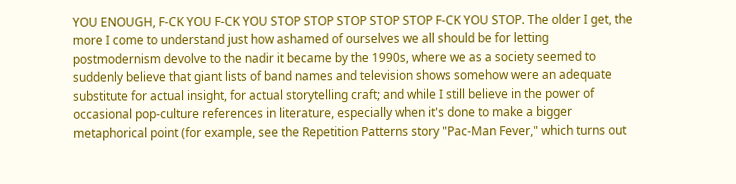YOU ENOUGH, F-CK YOU F-CK YOU STOP STOP STOP STOP STOP F-CK YOU STOP. The older I get, the more I come to understand just how ashamed of ourselves we all should be for letting postmodernism devolve to the nadir it became by the 1990s, where we as a society seemed to suddenly believe that giant lists of band names and television shows somehow were an adequate substitute for actual insight, for actual storytelling craft; and while I still believe in the power of occasional pop-culture references in literature, especially when it's done to make a bigger metaphorical point (for example, see the Repetition Patterns story "Pac-Man Fever," which turns out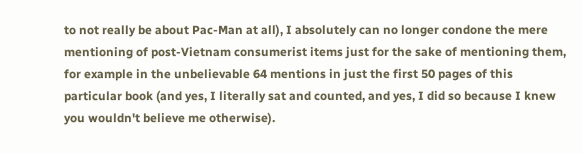to not really be about Pac-Man at all), I absolutely can no longer condone the mere mentioning of post-Vietnam consumerist items just for the sake of mentioning them, for example in the unbelievable 64 mentions in just the first 50 pages of this particular book (and yes, I literally sat and counted, and yes, I did so because I knew you wouldn't believe me otherwise).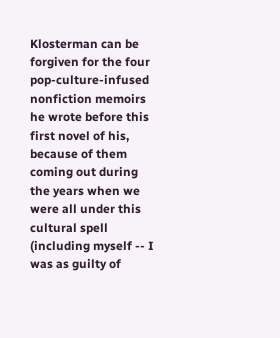Klosterman can be forgiven for the four pop-culture-infused nonfiction memoirs he wrote before this first novel of his, because of them coming out during the years when we were all under this cultural spell (including myself -- I was as guilty of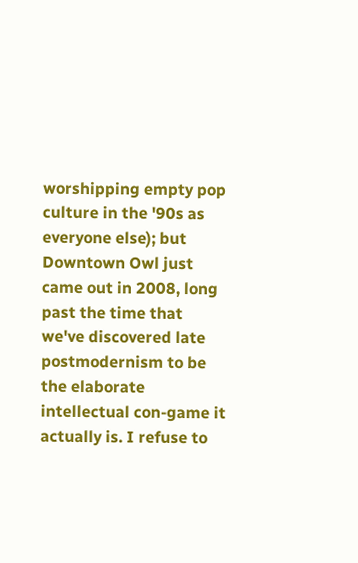worshipping empty pop culture in the '90s as everyone else); but Downtown Owl just came out in 2008, long past the time that we've discovered late postmodernism to be the elaborate intellectual con-game it actually is. I refuse to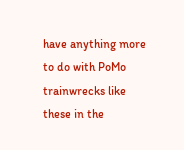have anything more to do with PoMo trainwrecks like these in the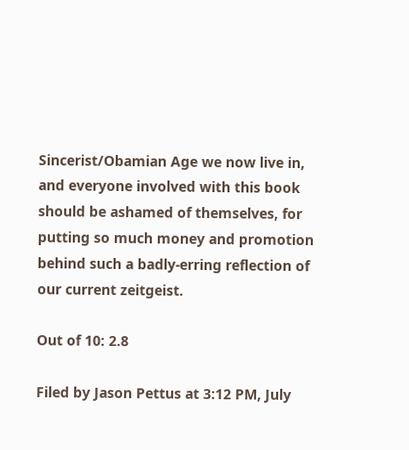Sincerist/Obamian Age we now live in, and everyone involved with this book should be ashamed of themselves, for putting so much money and promotion behind such a badly-erring reflection of our current zeitgeist.

Out of 10: 2.8

Filed by Jason Pettus at 3:12 PM, July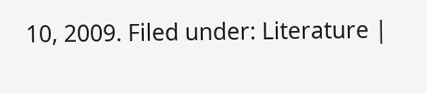10, 2009. Filed under: Literature |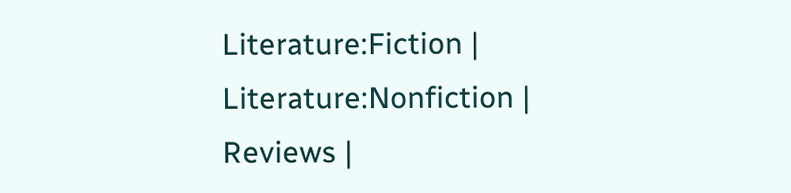Literature:Fiction | Literature:Nonfiction | Reviews |